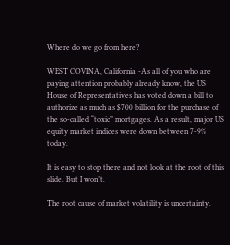Where do we go from here?

WEST COVINA, California -As all of you who are paying attention probably already know, the US House of Representatives has voted down a bill to authorize as much as $700 billion for the purchase of the so-called “toxic” mortgages. As a result, major US equity market indices were down between 7-9% today.

It is easy to stop there and not look at the root of this slide. But I won’t.

The root cause of market volatility is uncertainty.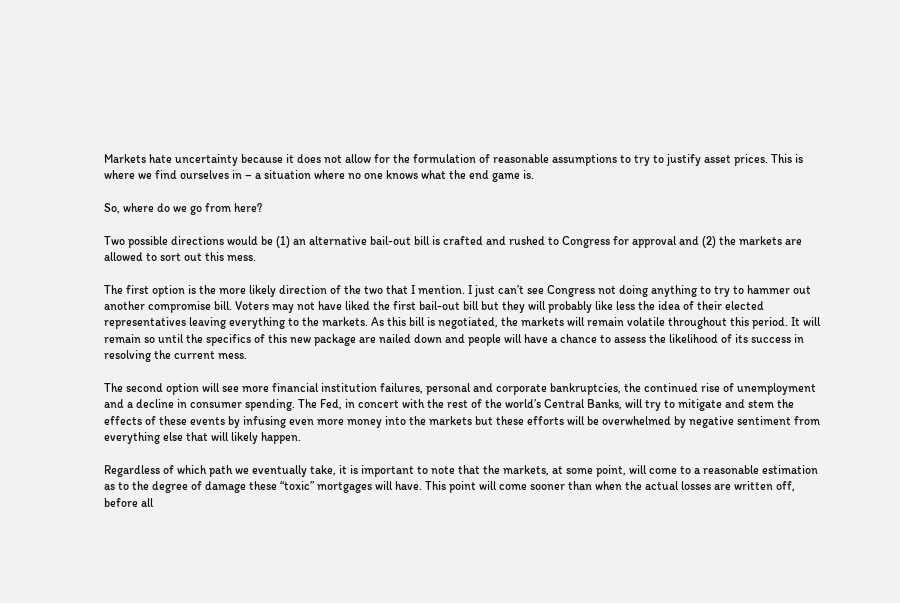Markets hate uncertainty because it does not allow for the formulation of reasonable assumptions to try to justify asset prices. This is where we find ourselves in – a situation where no one knows what the end game is.

So, where do we go from here?

Two possible directions would be (1) an alternative bail-out bill is crafted and rushed to Congress for approval and (2) the markets are allowed to sort out this mess.

The first option is the more likely direction of the two that I mention. I just can’t see Congress not doing anything to try to hammer out another compromise bill. Voters may not have liked the first bail-out bill but they will probably like less the idea of their elected representatives leaving everything to the markets. As this bill is negotiated, the markets will remain volatile throughout this period. It will remain so until the specifics of this new package are nailed down and people will have a chance to assess the likelihood of its success in resolving the current mess.

The second option will see more financial institution failures, personal and corporate bankruptcies, the continued rise of unemployment and a decline in consumer spending. The Fed, in concert with the rest of the world’s Central Banks, will try to mitigate and stem the effects of these events by infusing even more money into the markets but these efforts will be overwhelmed by negative sentiment from everything else that will likely happen.

Regardless of which path we eventually take, it is important to note that the markets, at some point, will come to a reasonable estimation as to the degree of damage these “toxic” mortgages will have. This point will come sooner than when the actual losses are written off, before all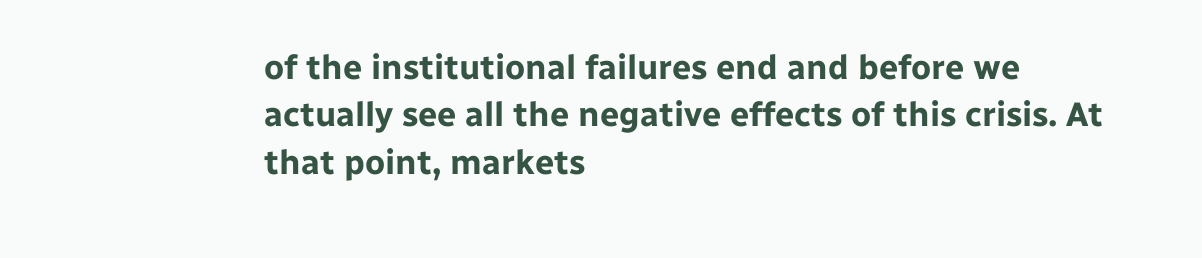of the institutional failures end and before we actually see all the negative effects of this crisis. At that point, markets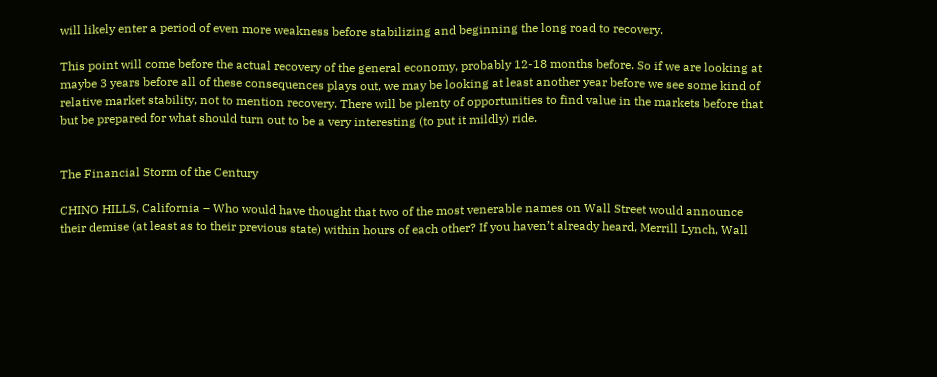will likely enter a period of even more weakness before stabilizing and beginning the long road to recovery.

This point will come before the actual recovery of the general economy, probably 12-18 months before. So if we are looking at maybe 3 years before all of these consequences plays out, we may be looking at least another year before we see some kind of relative market stability, not to mention recovery. There will be plenty of opportunities to find value in the markets before that but be prepared for what should turn out to be a very interesting (to put it mildly) ride.


The Financial Storm of the Century

CHINO HILLS, California – Who would have thought that two of the most venerable names on Wall Street would announce their demise (at least as to their previous state) within hours of each other? If you haven’t already heard, Merrill Lynch, Wall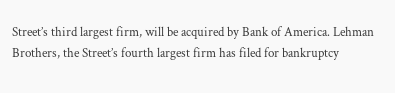Street’s third largest firm, will be acquired by Bank of America. Lehman Brothers, the Street’s fourth largest firm has filed for bankruptcy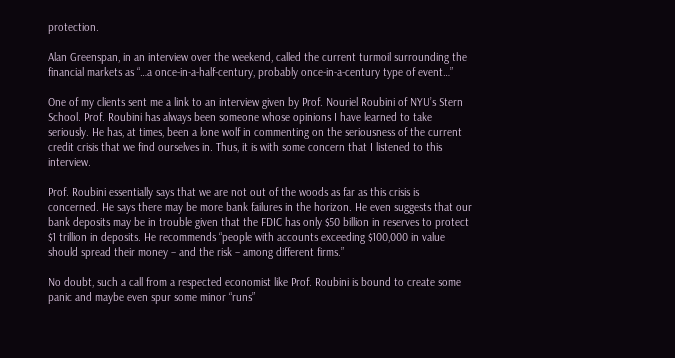protection.

Alan Greenspan, in an interview over the weekend, called the current turmoil surrounding the financial markets as “…a once-in-a-half-century, probably once-in-a-century type of event…”

One of my clients sent me a link to an interview given by Prof. Nouriel Roubini of NYU’s Stern School. Prof. Roubini has always been someone whose opinions I have learned to take seriously. He has, at times, been a lone wolf in commenting on the seriousness of the current credit crisis that we find ourselves in. Thus, it is with some concern that I listened to this interview.

Prof. Roubini essentially says that we are not out of the woods as far as this crisis is concerned. He says there may be more bank failures in the horizon. He even suggests that our bank deposits may be in trouble given that the FDIC has only $50 billion in reserves to protect $1 trillion in deposits. He recommends “people with accounts exceeding $100,000 in value should spread their money – and the risk – among different firms.”

No doubt, such a call from a respected economist like Prof. Roubini is bound to create some panic and maybe even spur some minor “runs”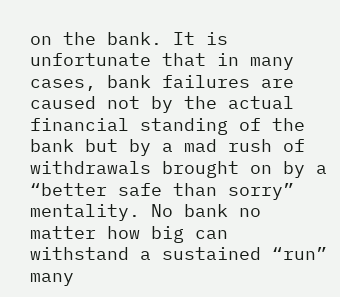on the bank. It is unfortunate that in many cases, bank failures are caused not by the actual financial standing of the bank but by a mad rush of withdrawals brought on by a “better safe than sorry” mentality. No bank no matter how big can withstand a sustained “run” many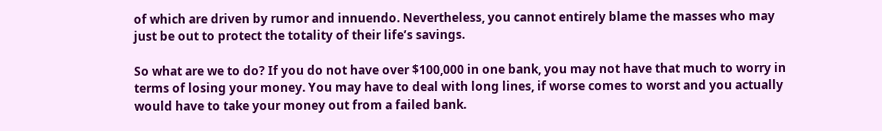of which are driven by rumor and innuendo. Nevertheless, you cannot entirely blame the masses who may just be out to protect the totality of their life’s savings.

So what are we to do? If you do not have over $100,000 in one bank, you may not have that much to worry in terms of losing your money. You may have to deal with long lines, if worse comes to worst and you actually would have to take your money out from a failed bank.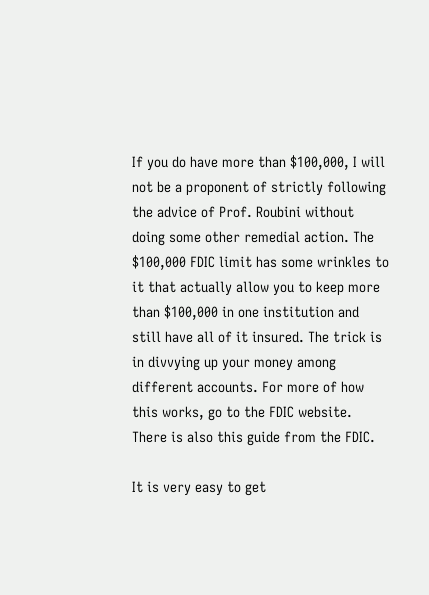If you do have more than $100,000, I will not be a proponent of strictly following the advice of Prof. Roubini without doing some other remedial action. The $100,000 FDIC limit has some wrinkles to it that actually allow you to keep more than $100,000 in one institution and still have all of it insured. The trick is in divvying up your money among different accounts. For more of how this works, go to the FDIC website. There is also this guide from the FDIC.

It is very easy to get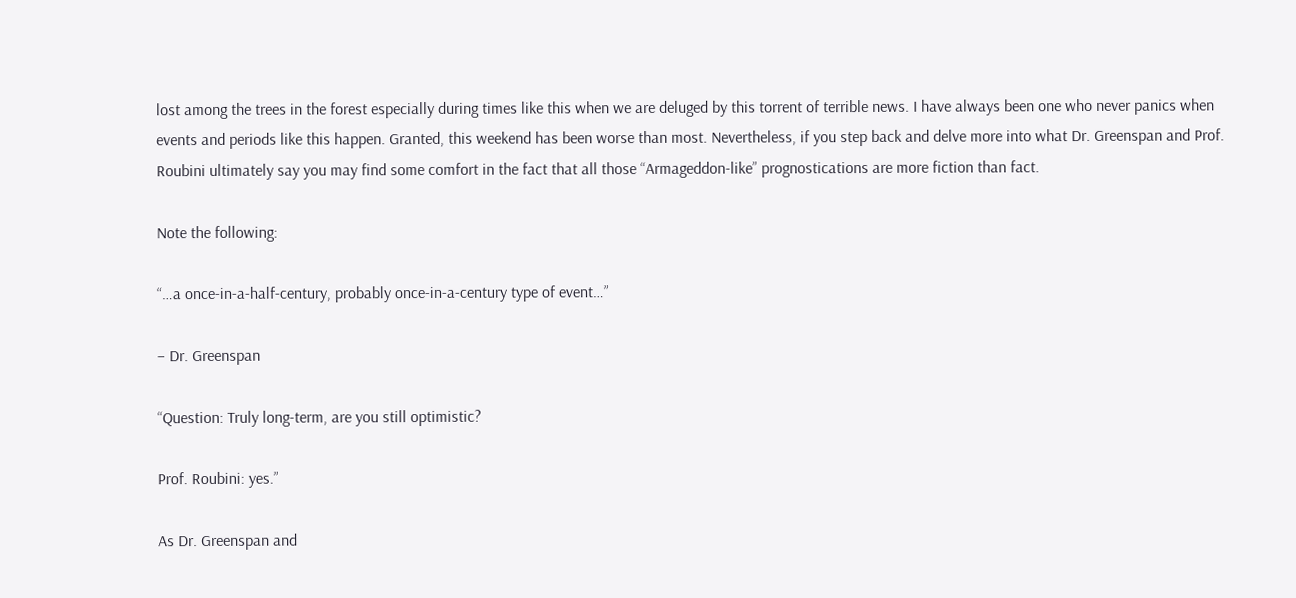lost among the trees in the forest especially during times like this when we are deluged by this torrent of terrible news. I have always been one who never panics when events and periods like this happen. Granted, this weekend has been worse than most. Nevertheless, if you step back and delve more into what Dr. Greenspan and Prof. Roubini ultimately say you may find some comfort in the fact that all those “Armageddon-like” prognostications are more fiction than fact.

Note the following:

“…a once-in-a-half-century, probably once-in-a-century type of event…”

– Dr. Greenspan

“Question: Truly long-term, are you still optimistic?

Prof. Roubini: yes.”

As Dr. Greenspan and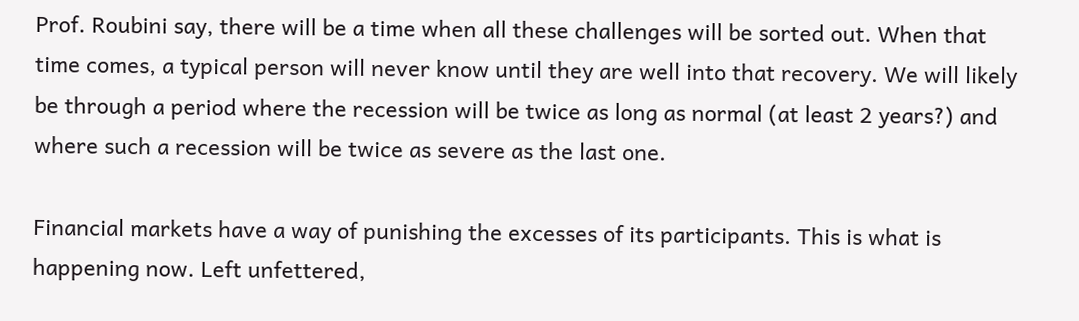Prof. Roubini say, there will be a time when all these challenges will be sorted out. When that time comes, a typical person will never know until they are well into that recovery. We will likely be through a period where the recession will be twice as long as normal (at least 2 years?) and where such a recession will be twice as severe as the last one.

Financial markets have a way of punishing the excesses of its participants. This is what is happening now. Left unfettered,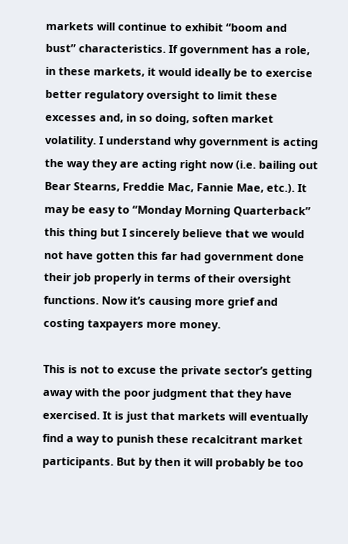markets will continue to exhibit “boom and bust” characteristics. If government has a role, in these markets, it would ideally be to exercise better regulatory oversight to limit these excesses and, in so doing, soften market volatility. I understand why government is acting the way they are acting right now (i.e. bailing out Bear Stearns, Freddie Mac, Fannie Mae, etc.). It may be easy to “Monday Morning Quarterback” this thing but I sincerely believe that we would not have gotten this far had government done their job properly in terms of their oversight functions. Now it’s causing more grief and costing taxpayers more money.

This is not to excuse the private sector’s getting away with the poor judgment that they have exercised. It is just that markets will eventually find a way to punish these recalcitrant market participants. But by then it will probably be too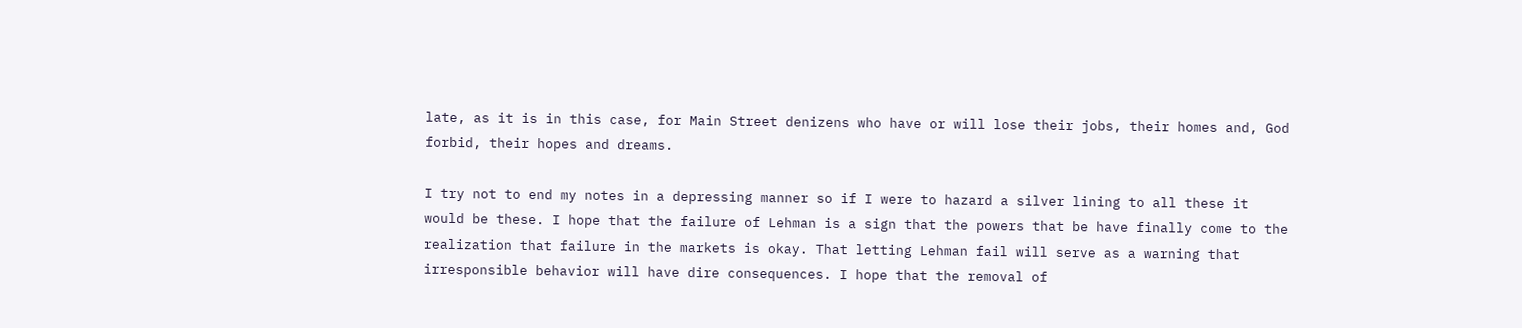late, as it is in this case, for Main Street denizens who have or will lose their jobs, their homes and, God forbid, their hopes and dreams.

I try not to end my notes in a depressing manner so if I were to hazard a silver lining to all these it would be these. I hope that the failure of Lehman is a sign that the powers that be have finally come to the realization that failure in the markets is okay. That letting Lehman fail will serve as a warning that irresponsible behavior will have dire consequences. I hope that the removal of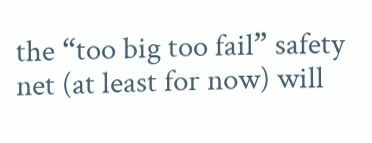the “too big too fail” safety net (at least for now) will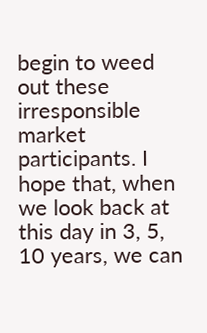begin to weed out these irresponsible market participants. I hope that, when we look back at this day in 3, 5, 10 years, we can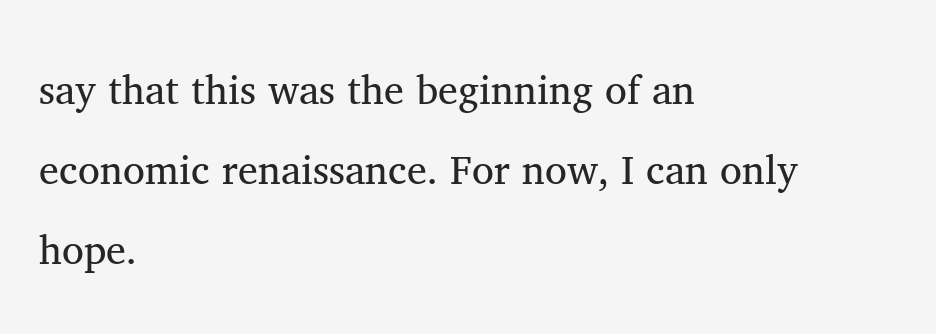say that this was the beginning of an economic renaissance. For now, I can only hope.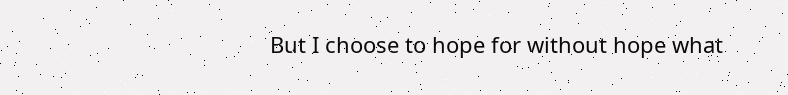But I choose to hope for without hope what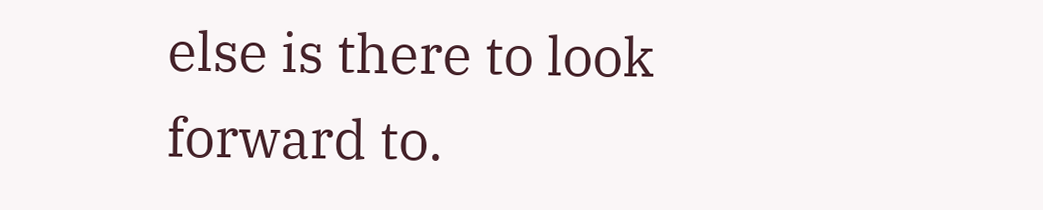else is there to look forward to.